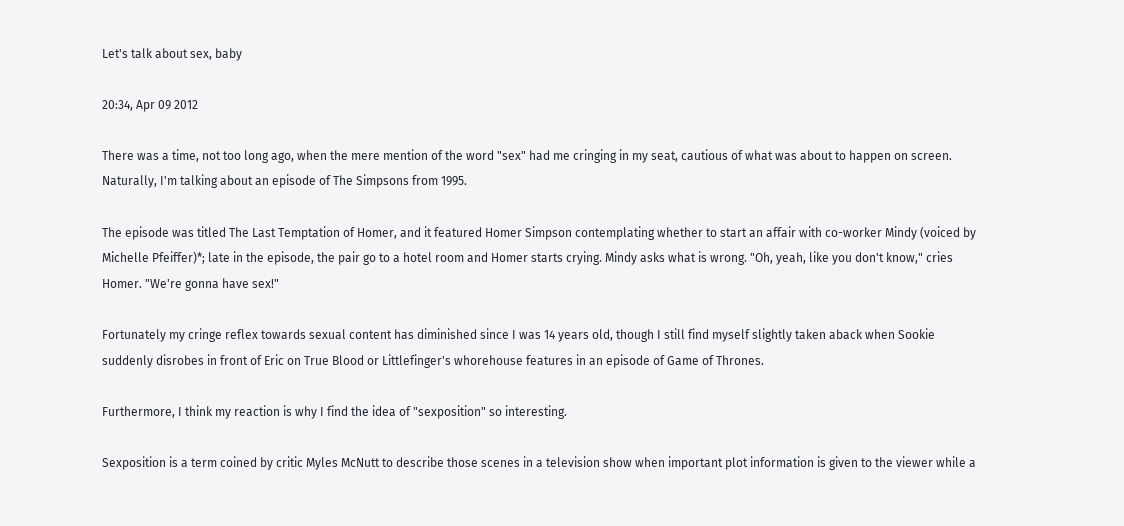Let's talk about sex, baby

20:34, Apr 09 2012

There was a time, not too long ago, when the mere mention of the word "sex" had me cringing in my seat, cautious of what was about to happen on screen. Naturally, I'm talking about an episode of The Simpsons from 1995.

The episode was titled The Last Temptation of Homer, and it featured Homer Simpson contemplating whether to start an affair with co-worker Mindy (voiced by Michelle Pfeiffer)*; late in the episode, the pair go to a hotel room and Homer starts crying. Mindy asks what is wrong. "Oh, yeah, like you don't know," cries Homer. "We're gonna have sex!"

Fortunately my cringe reflex towards sexual content has diminished since I was 14 years old, though I still find myself slightly taken aback when Sookie suddenly disrobes in front of Eric on True Blood or Littlefinger's whorehouse features in an episode of Game of Thrones.

Furthermore, I think my reaction is why I find the idea of "sexposition" so interesting.

Sexposition is a term coined by critic Myles McNutt to describe those scenes in a television show when important plot information is given to the viewer while a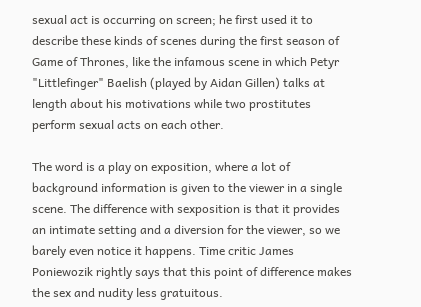sexual act is occurring on screen; he first used it to describe these kinds of scenes during the first season of Game of Thrones, like the infamous scene in which Petyr "Littlefinger" Baelish (played by Aidan Gillen) talks at length about his motivations while two prostitutes perform sexual acts on each other.

The word is a play on exposition, where a lot of background information is given to the viewer in a single scene. The difference with sexposition is that it provides an intimate setting and a diversion for the viewer, so we barely even notice it happens. Time critic James Poniewozik rightly says that this point of difference makes the sex and nudity less gratuitous.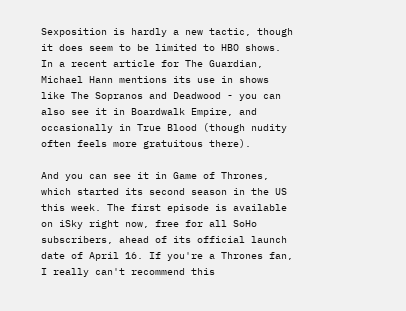Sexposition is hardly a new tactic, though it does seem to be limited to HBO shows. In a recent article for The Guardian, Michael Hann mentions its use in shows like The Sopranos and Deadwood - you can also see it in Boardwalk Empire, and occasionally in True Blood (though nudity often feels more gratuitous there).

And you can see it in Game of Thrones, which started its second season in the US this week. The first episode is available on iSky right now, free for all SoHo subscribers, ahead of its official launch date of April 16. If you're a Thrones fan, I really can't recommend this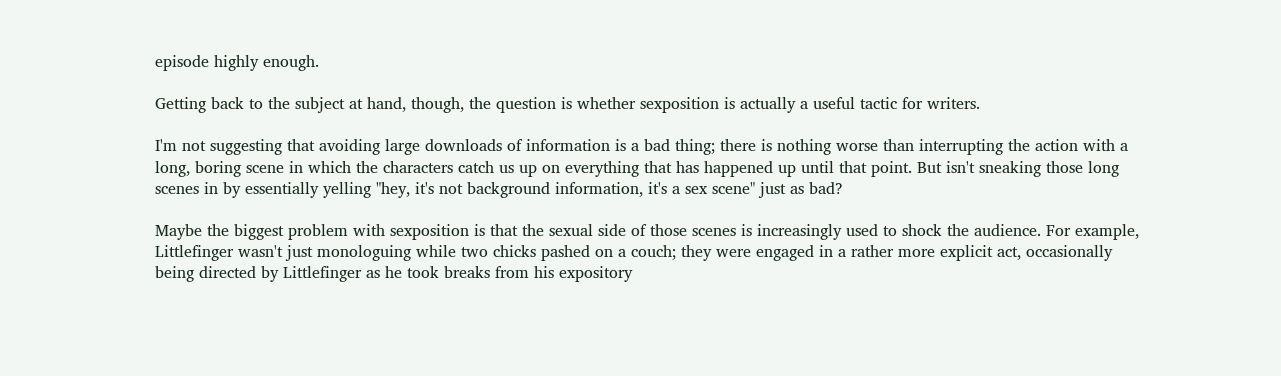episode highly enough.

Getting back to the subject at hand, though, the question is whether sexposition is actually a useful tactic for writers.

I'm not suggesting that avoiding large downloads of information is a bad thing; there is nothing worse than interrupting the action with a long, boring scene in which the characters catch us up on everything that has happened up until that point. But isn't sneaking those long scenes in by essentially yelling "hey, it's not background information, it's a sex scene" just as bad?

Maybe the biggest problem with sexposition is that the sexual side of those scenes is increasingly used to shock the audience. For example, Littlefinger wasn't just monologuing while two chicks pashed on a couch; they were engaged in a rather more explicit act, occasionally being directed by Littlefinger as he took breaks from his expository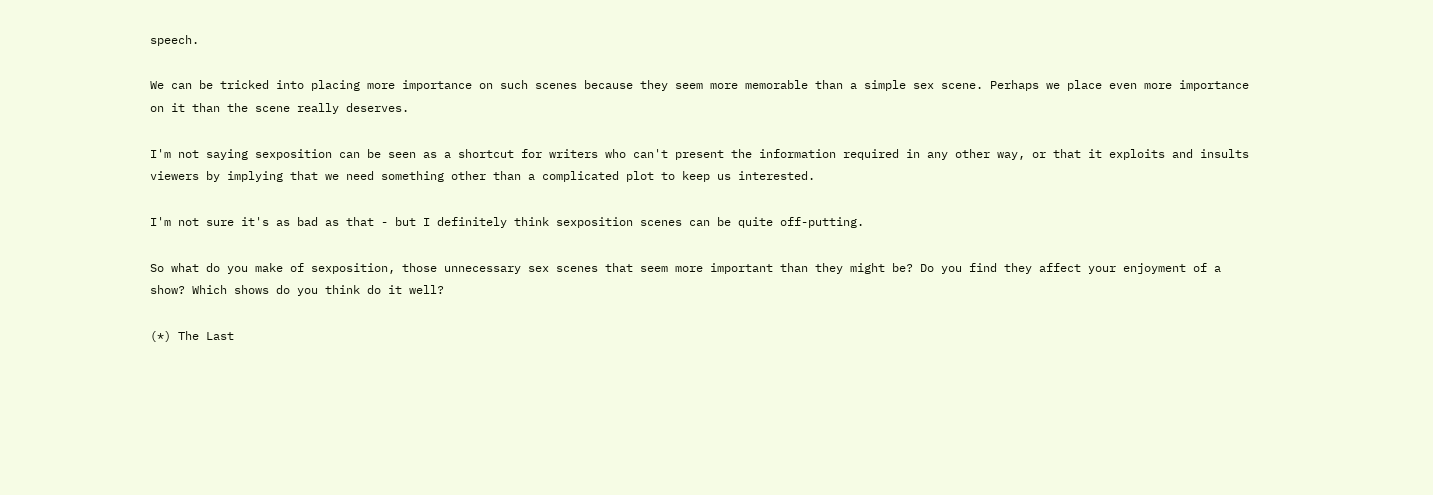speech.

We can be tricked into placing more importance on such scenes because they seem more memorable than a simple sex scene. Perhaps we place even more importance on it than the scene really deserves.

I'm not saying sexposition can be seen as a shortcut for writers who can't present the information required in any other way, or that it exploits and insults viewers by implying that we need something other than a complicated plot to keep us interested.

I'm not sure it's as bad as that - but I definitely think sexposition scenes can be quite off-putting.

So what do you make of sexposition, those unnecessary sex scenes that seem more important than they might be? Do you find they affect your enjoyment of a show? Which shows do you think do it well?

(*) The Last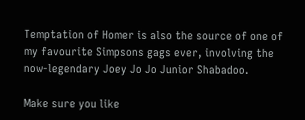Temptation of Homer is also the source of one of my favourite Simpsons gags ever, involving the now-legendary Joey Jo Jo Junior Shabadoo.

Make sure you like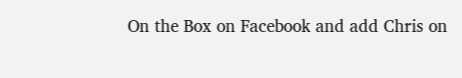On the Box on Facebook and add Chris on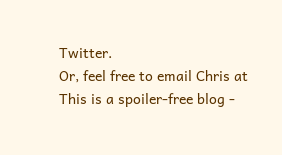Twitter.
Or, feel free to email Chris at
This is a spoiler-free blog -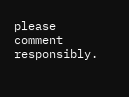please comment responsibly.